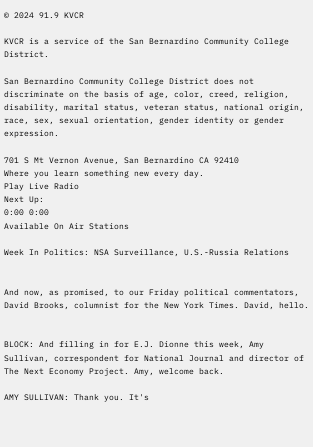© 2024 91.9 KVCR

KVCR is a service of the San Bernardino Community College District.

San Bernardino Community College District does not discriminate on the basis of age, color, creed, religion, disability, marital status, veteran status, national origin, race, sex, sexual orientation, gender identity or gender expression.

701 S Mt Vernon Avenue, San Bernardino CA 92410
Where you learn something new every day.
Play Live Radio
Next Up:
0:00 0:00
Available On Air Stations

Week In Politics: NSA Surveillance, U.S.-Russia Relations


And now, as promised, to our Friday political commentators, David Brooks, columnist for the New York Times. David, hello.


BLOCK: And filling in for E.J. Dionne this week, Amy Sullivan, correspondent for National Journal and director of The Next Economy Project. Amy, welcome back.

AMY SULLIVAN: Thank you. It's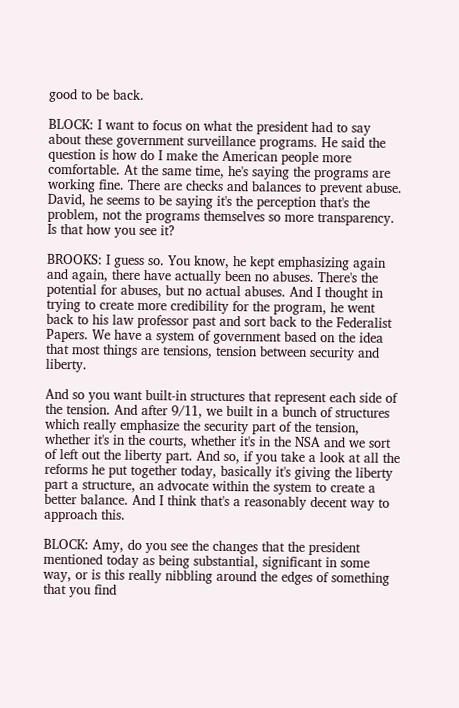good to be back.

BLOCK: I want to focus on what the president had to say about these government surveillance programs. He said the question is how do I make the American people more comfortable. At the same time, he's saying the programs are working fine. There are checks and balances to prevent abuse. David, he seems to be saying it's the perception that's the problem, not the programs themselves so more transparency. Is that how you see it?

BROOKS: I guess so. You know, he kept emphasizing again and again, there have actually been no abuses. There's the potential for abuses, but no actual abuses. And I thought in trying to create more credibility for the program, he went back to his law professor past and sort back to the Federalist Papers. We have a system of government based on the idea that most things are tensions, tension between security and liberty.

And so you want built-in structures that represent each side of the tension. And after 9/11, we built in a bunch of structures which really emphasize the security part of the tension, whether it's in the courts, whether it's in the NSA and we sort of left out the liberty part. And so, if you take a look at all the reforms he put together today, basically it's giving the liberty part a structure, an advocate within the system to create a better balance. And I think that's a reasonably decent way to approach this.

BLOCK: Amy, do you see the changes that the president mentioned today as being substantial, significant in some way, or is this really nibbling around the edges of something that you find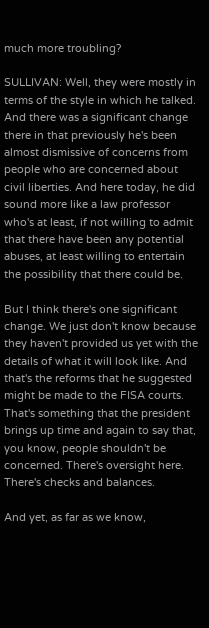much more troubling?

SULLIVAN: Well, they were mostly in terms of the style in which he talked. And there was a significant change there in that previously he's been almost dismissive of concerns from people who are concerned about civil liberties. And here today, he did sound more like a law professor who's at least, if not willing to admit that there have been any potential abuses, at least willing to entertain the possibility that there could be.

But I think there's one significant change. We just don't know because they haven't provided us yet with the details of what it will look like. And that's the reforms that he suggested might be made to the FISA courts. That's something that the president brings up time and again to say that, you know, people shouldn't be concerned. There's oversight here. There's checks and balances.

And yet, as far as we know,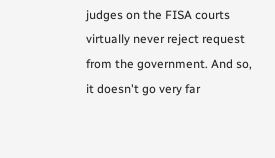judges on the FISA courts virtually never reject request from the government. And so, it doesn't go very far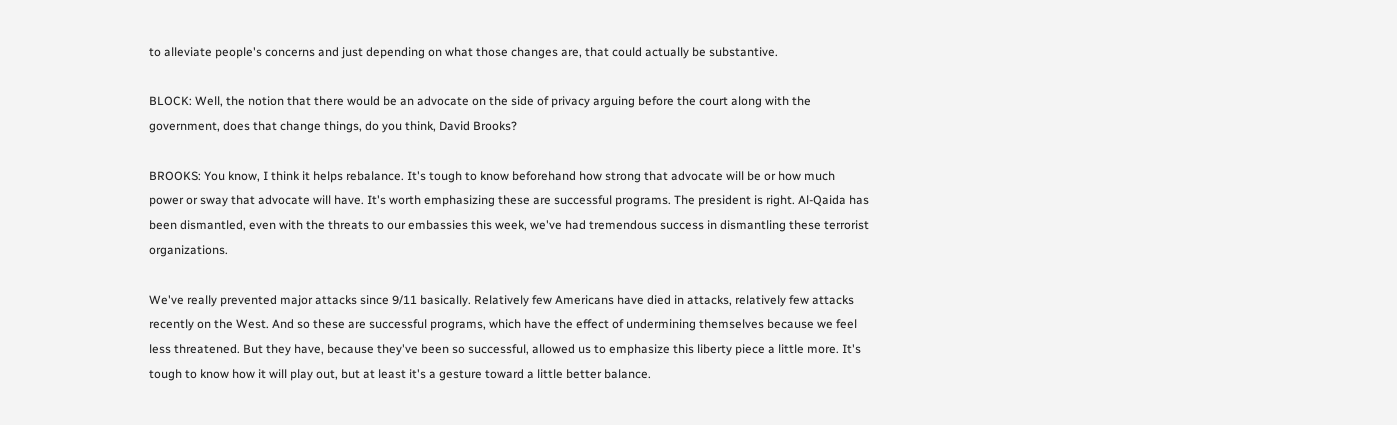to alleviate people's concerns and just depending on what those changes are, that could actually be substantive.

BLOCK: Well, the notion that there would be an advocate on the side of privacy arguing before the court along with the government, does that change things, do you think, David Brooks?

BROOKS: You know, I think it helps rebalance. It's tough to know beforehand how strong that advocate will be or how much power or sway that advocate will have. It's worth emphasizing these are successful programs. The president is right. Al-Qaida has been dismantled, even with the threats to our embassies this week, we've had tremendous success in dismantling these terrorist organizations.

We've really prevented major attacks since 9/11 basically. Relatively few Americans have died in attacks, relatively few attacks recently on the West. And so these are successful programs, which have the effect of undermining themselves because we feel less threatened. But they have, because they've been so successful, allowed us to emphasize this liberty piece a little more. It's tough to know how it will play out, but at least it's a gesture toward a little better balance.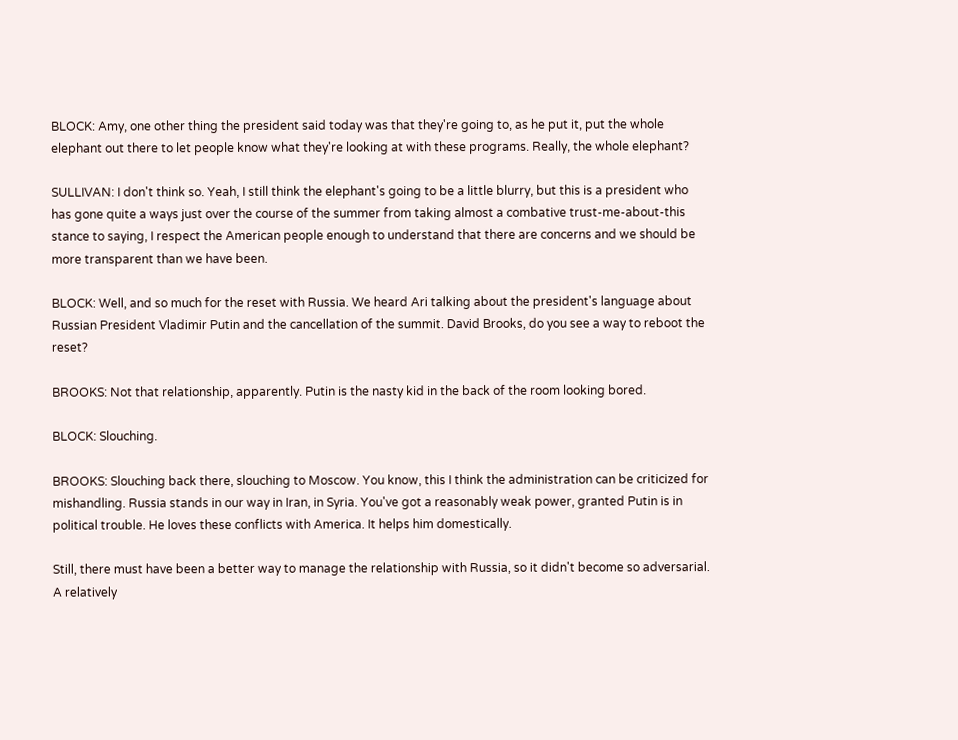BLOCK: Amy, one other thing the president said today was that they're going to, as he put it, put the whole elephant out there to let people know what they're looking at with these programs. Really, the whole elephant?

SULLIVAN: I don't think so. Yeah, I still think the elephant's going to be a little blurry, but this is a president who has gone quite a ways just over the course of the summer from taking almost a combative trust-me-about-this stance to saying, I respect the American people enough to understand that there are concerns and we should be more transparent than we have been.

BLOCK: Well, and so much for the reset with Russia. We heard Ari talking about the president's language about Russian President Vladimir Putin and the cancellation of the summit. David Brooks, do you see a way to reboot the reset?

BROOKS: Not that relationship, apparently. Putin is the nasty kid in the back of the room looking bored.

BLOCK: Slouching.

BROOKS: Slouching back there, slouching to Moscow. You know, this I think the administration can be criticized for mishandling. Russia stands in our way in Iran, in Syria. You've got a reasonably weak power, granted Putin is in political trouble. He loves these conflicts with America. It helps him domestically.

Still, there must have been a better way to manage the relationship with Russia, so it didn't become so adversarial. A relatively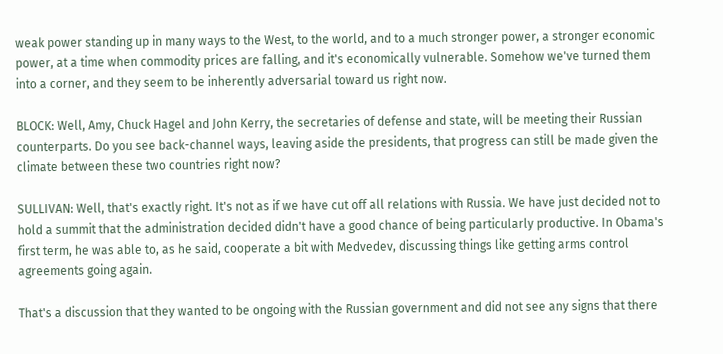weak power standing up in many ways to the West, to the world, and to a much stronger power, a stronger economic power, at a time when commodity prices are falling, and it's economically vulnerable. Somehow we've turned them into a corner, and they seem to be inherently adversarial toward us right now.

BLOCK: Well, Amy, Chuck Hagel and John Kerry, the secretaries of defense and state, will be meeting their Russian counterparts. Do you see back-channel ways, leaving aside the presidents, that progress can still be made given the climate between these two countries right now?

SULLIVAN: Well, that's exactly right. It's not as if we have cut off all relations with Russia. We have just decided not to hold a summit that the administration decided didn't have a good chance of being particularly productive. In Obama's first term, he was able to, as he said, cooperate a bit with Medvedev, discussing things like getting arms control agreements going again.

That's a discussion that they wanted to be ongoing with the Russian government and did not see any signs that there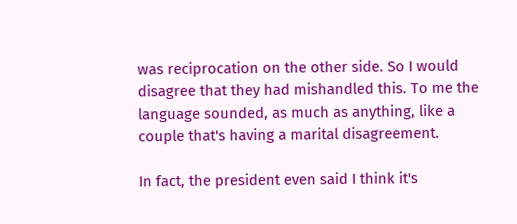was reciprocation on the other side. So I would disagree that they had mishandled this. To me the language sounded, as much as anything, like a couple that's having a marital disagreement.

In fact, the president even said I think it's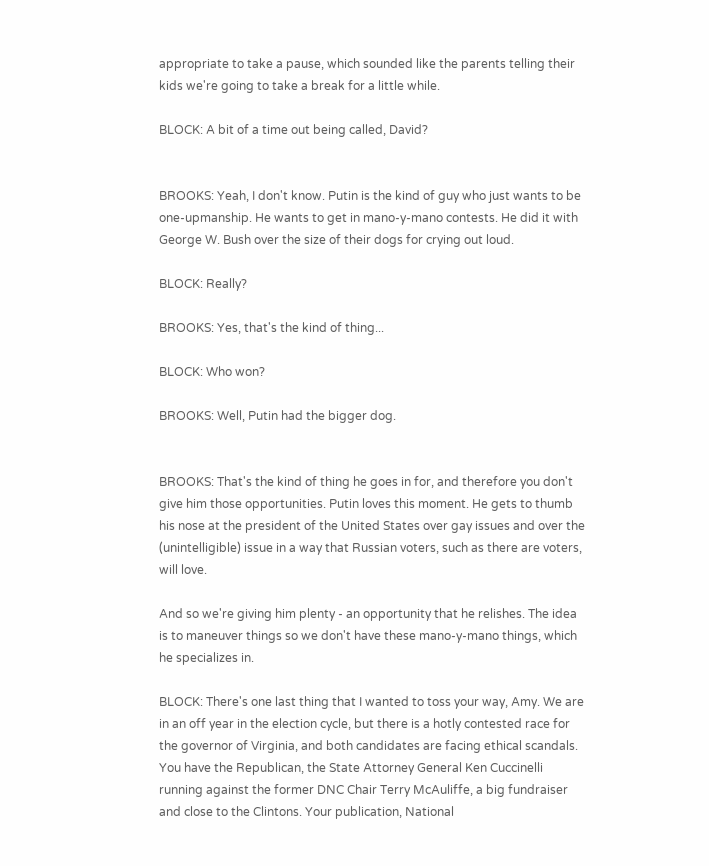appropriate to take a pause, which sounded like the parents telling their kids we're going to take a break for a little while.

BLOCK: A bit of a time out being called, David?


BROOKS: Yeah, I don't know. Putin is the kind of guy who just wants to be one-upmanship. He wants to get in mano-y-mano contests. He did it with George W. Bush over the size of their dogs for crying out loud.

BLOCK: Really?

BROOKS: Yes, that's the kind of thing...

BLOCK: Who won?

BROOKS: Well, Putin had the bigger dog.


BROOKS: That's the kind of thing he goes in for, and therefore you don't give him those opportunities. Putin loves this moment. He gets to thumb his nose at the president of the United States over gay issues and over the (unintelligible) issue in a way that Russian voters, such as there are voters, will love.

And so we're giving him plenty - an opportunity that he relishes. The idea is to maneuver things so we don't have these mano-y-mano things, which he specializes in.

BLOCK: There's one last thing that I wanted to toss your way, Amy. We are in an off year in the election cycle, but there is a hotly contested race for the governor of Virginia, and both candidates are facing ethical scandals. You have the Republican, the State Attorney General Ken Cuccinelli running against the former DNC Chair Terry McAuliffe, a big fundraiser and close to the Clintons. Your publication, National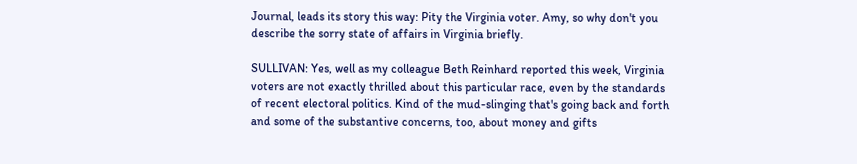Journal, leads its story this way: Pity the Virginia voter. Amy, so why don't you describe the sorry state of affairs in Virginia briefly.

SULLIVAN: Yes, well as my colleague Beth Reinhard reported this week, Virginia voters are not exactly thrilled about this particular race, even by the standards of recent electoral politics. Kind of the mud-slinging that's going back and forth and some of the substantive concerns, too, about money and gifts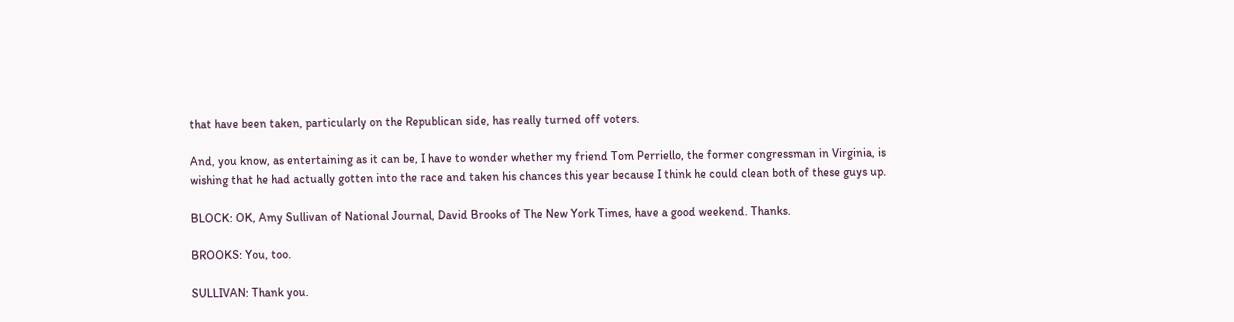that have been taken, particularly on the Republican side, has really turned off voters.

And, you know, as entertaining as it can be, I have to wonder whether my friend Tom Perriello, the former congressman in Virginia, is wishing that he had actually gotten into the race and taken his chances this year because I think he could clean both of these guys up.

BLOCK: OK, Amy Sullivan of National Journal, David Brooks of The New York Times, have a good weekend. Thanks.

BROOKS: You, too.

SULLIVAN: Thank you.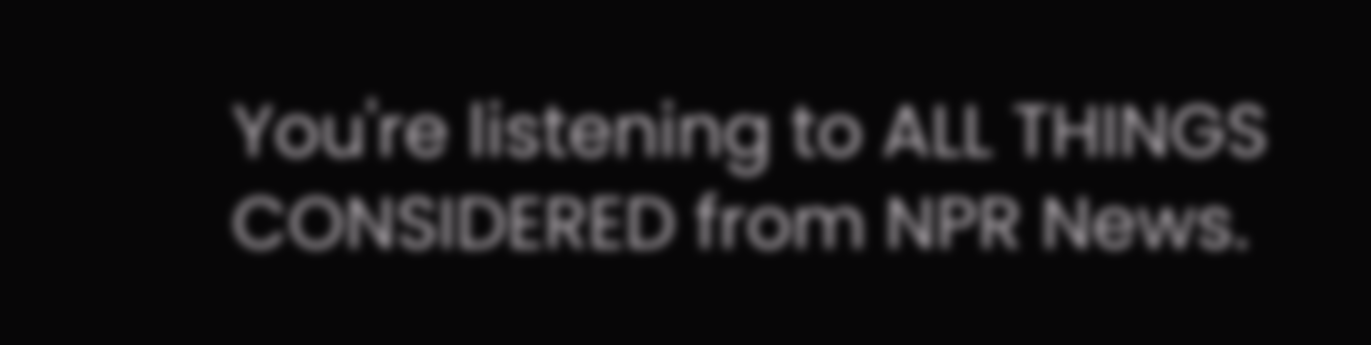You're listening to ALL THINGS CONSIDERED from NPR News.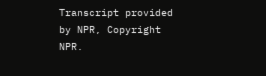Transcript provided by NPR, Copyright NPR.